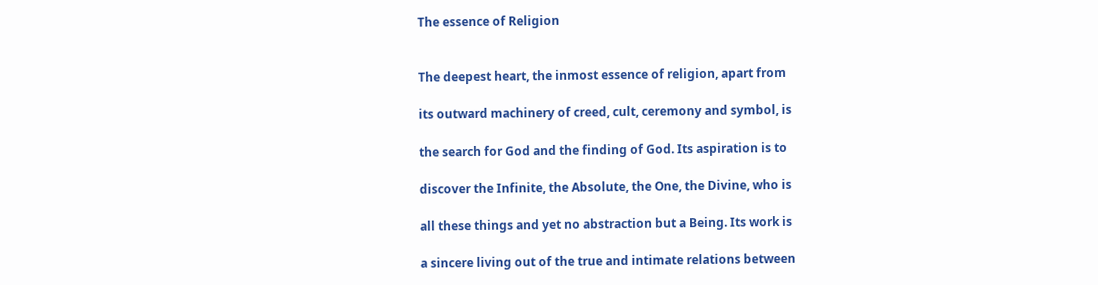The essence of Religion


The deepest heart, the inmost essence of religion, apart from

its outward machinery of creed, cult, ceremony and symbol, is

the search for God and the finding of God. Its aspiration is to

discover the Infinite, the Absolute, the One, the Divine, who is

all these things and yet no abstraction but a Being. Its work is

a sincere living out of the true and intimate relations between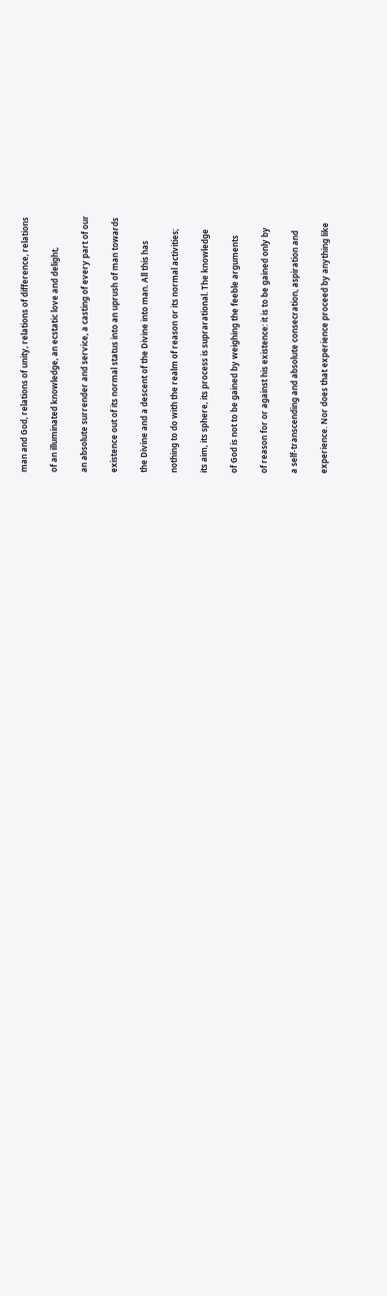man and God, relations of unity, relations of difference, relations

of an illuminated knowledge, an ecstatic love and delight,

an absolute surrender and service, a casting of every part of our

existence out of its normal status into an uprush of man towards

the Divine and a descent of the Divine into man. All this has

nothing to do with the realm of reason or its normal activities;

its aim, its sphere, its process is suprarational. The knowledge

of God is not to be gained by weighing the feeble arguments

of reason for or against his existence: it is to be gained only by

a self-transcending and absolute consecration, aspiration and

experience. Nor does that experience proceed by anything like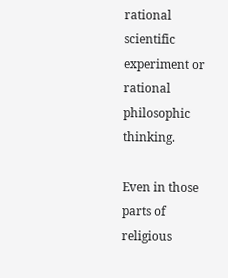rational scientific experiment or rational philosophic thinking.

Even in those parts of religious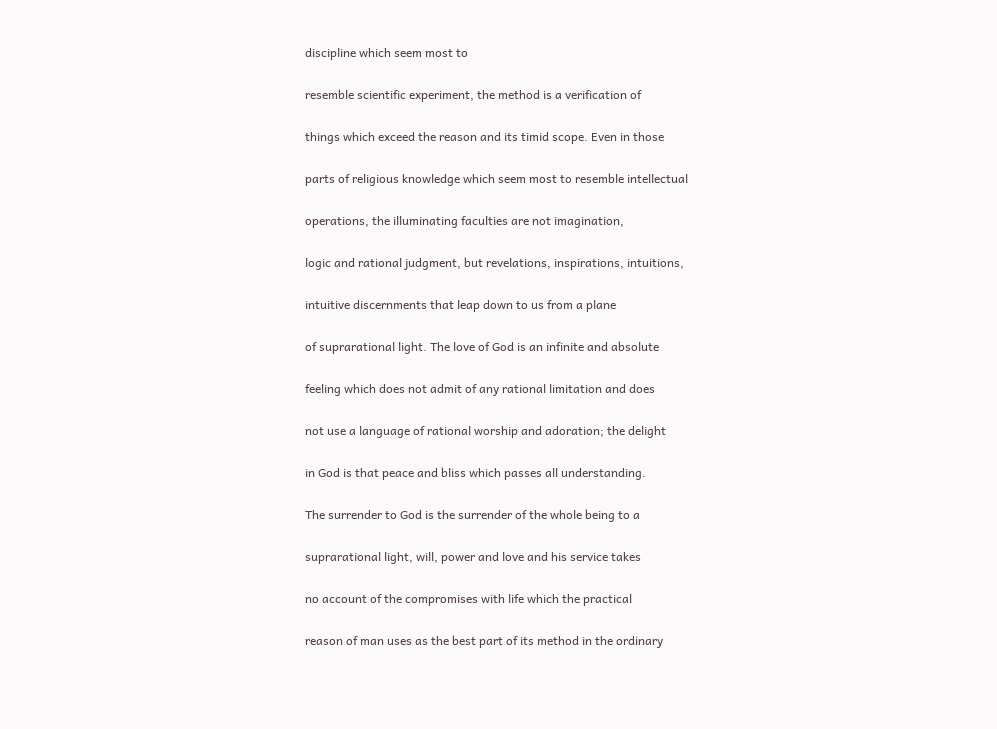discipline which seem most to

resemble scientific experiment, the method is a verification of

things which exceed the reason and its timid scope. Even in those

parts of religious knowledge which seem most to resemble intellectual

operations, the illuminating faculties are not imagination,

logic and rational judgment, but revelations, inspirations, intuitions,

intuitive discernments that leap down to us from a plane

of suprarational light. The love of God is an infinite and absolute

feeling which does not admit of any rational limitation and does

not use a language of rational worship and adoration; the delight

in God is that peace and bliss which passes all understanding.

The surrender to God is the surrender of the whole being to a

suprarational light, will, power and love and his service takes

no account of the compromises with life which the practical

reason of man uses as the best part of its method in the ordinary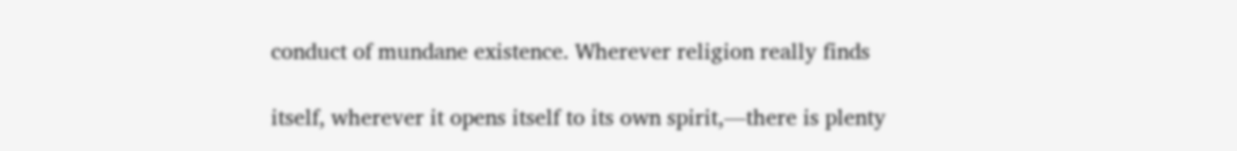conduct of mundane existence. Wherever religion really finds

itself, wherever it opens itself to its own spirit,—there is plenty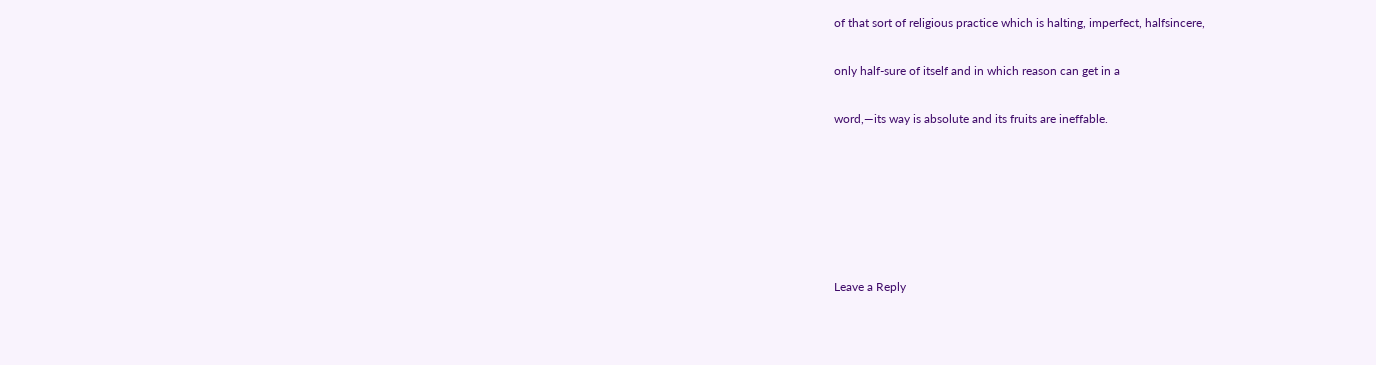of that sort of religious practice which is halting, imperfect, halfsincere,

only half-sure of itself and in which reason can get in a

word,—its way is absolute and its fruits are ineffable.






Leave a Reply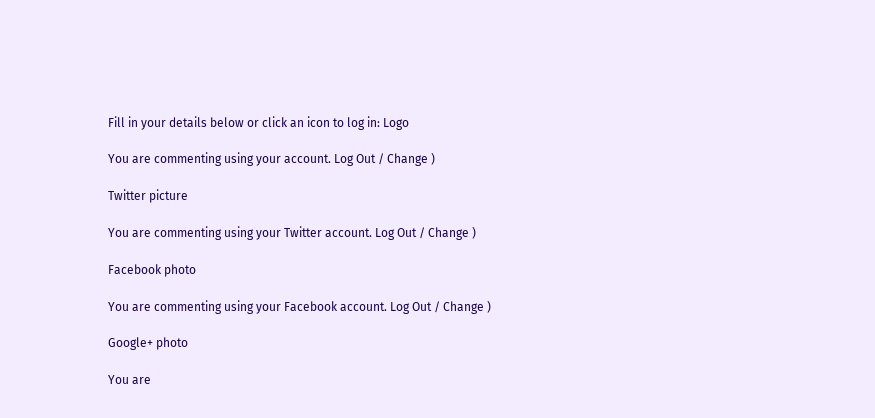Fill in your details below or click an icon to log in: Logo

You are commenting using your account. Log Out / Change )

Twitter picture

You are commenting using your Twitter account. Log Out / Change )

Facebook photo

You are commenting using your Facebook account. Log Out / Change )

Google+ photo

You are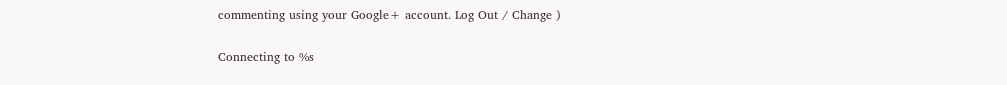commenting using your Google+ account. Log Out / Change )

Connecting to %s